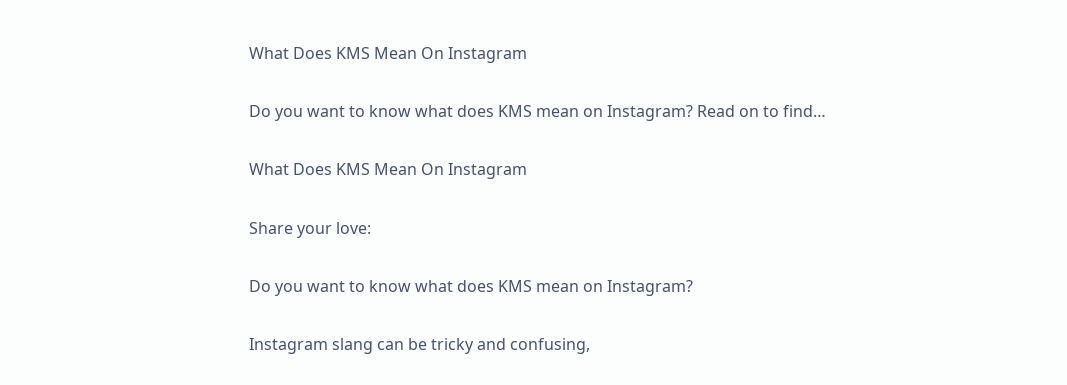What Does KMS Mean On Instagram

Do you want to know what does KMS mean on Instagram? Read on to find…

What Does KMS Mean On Instagram

Share your love:

Do you want to know what does KMS mean on Instagram?

Instagram slang can be tricky and confusing,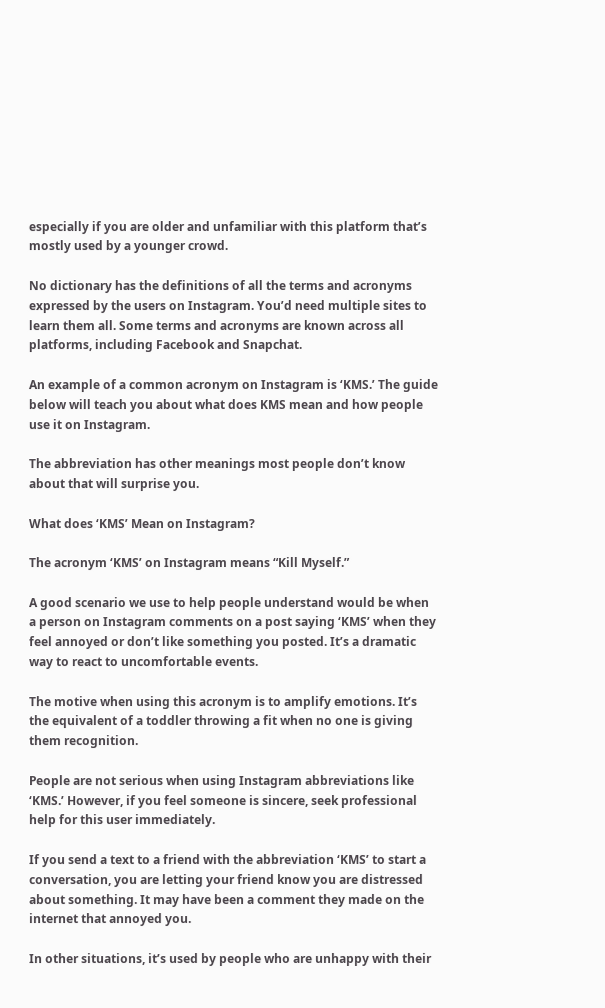especially if you are older and unfamiliar with this platform that’s mostly used by a younger crowd.

No dictionary has the definitions of all the terms and acronyms expressed by the users on Instagram. You’d need multiple sites to learn them all. Some terms and acronyms are known across all platforms, including Facebook and Snapchat.

An example of a common acronym on Instagram is ‘KMS.’ The guide below will teach you about what does KMS mean and how people use it on Instagram.

The abbreviation has other meanings most people don’t know about that will surprise you.

What does ‘KMS’ Mean on Instagram?

The acronym ‘KMS’ on Instagram means “Kill Myself.”

A good scenario we use to help people understand would be when a person on Instagram comments on a post saying ‘KMS’ when they feel annoyed or don’t like something you posted. It’s a dramatic way to react to uncomfortable events.

The motive when using this acronym is to amplify emotions. It’s the equivalent of a toddler throwing a fit when no one is giving them recognition.

People are not serious when using Instagram abbreviations like ‘KMS.’ However, if you feel someone is sincere, seek professional help for this user immediately.

If you send a text to a friend with the abbreviation ‘KMS’ to start a conversation, you are letting your friend know you are distressed about something. It may have been a comment they made on the internet that annoyed you.

In other situations, it’s used by people who are unhappy with their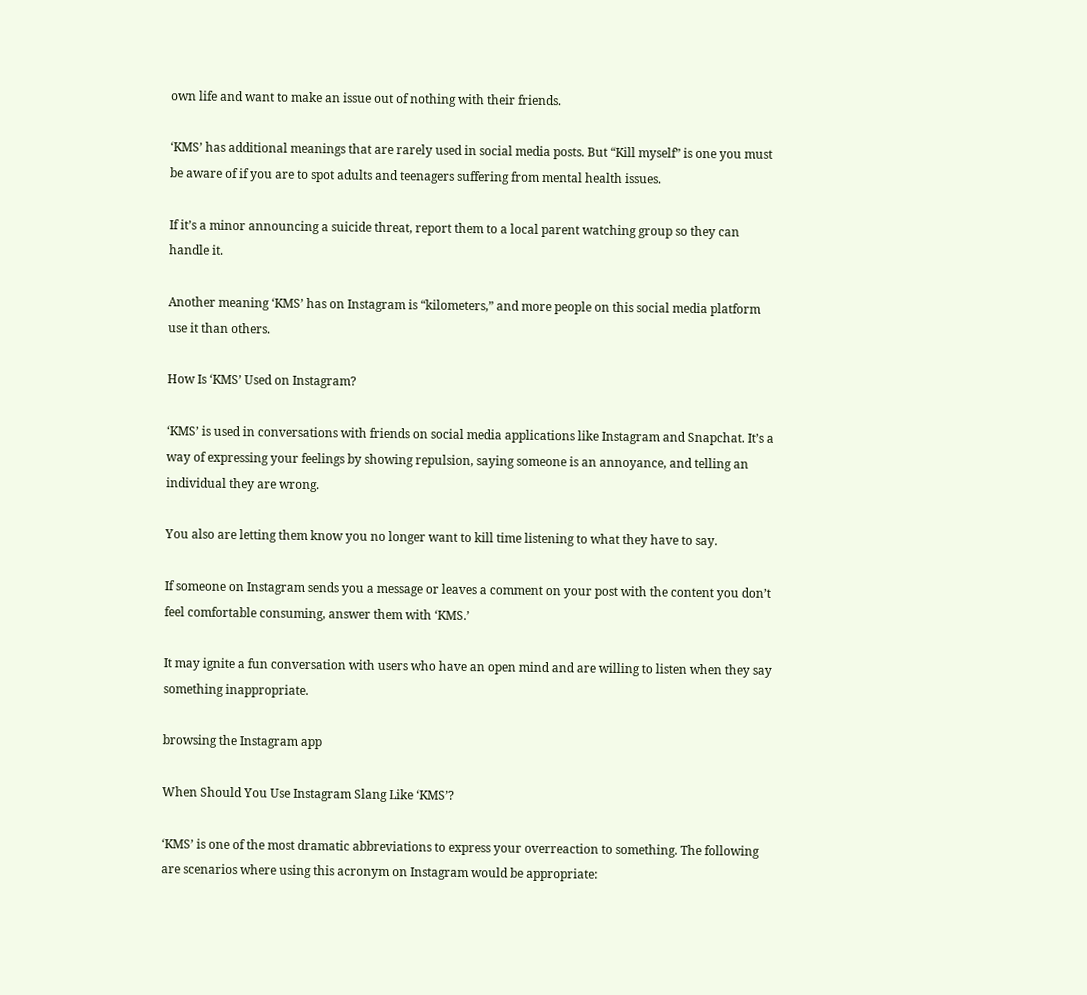own life and want to make an issue out of nothing with their friends.

‘KMS’ has additional meanings that are rarely used in social media posts. But “Kill myself” is one you must be aware of if you are to spot adults and teenagers suffering from mental health issues.

If it’s a minor announcing a suicide threat, report them to a local parent watching group so they can handle it.

Another meaning ‘KMS’ has on Instagram is “kilometers,” and more people on this social media platform use it than others.

How Is ‘KMS’ Used on Instagram?

‘KMS’ is used in conversations with friends on social media applications like Instagram and Snapchat. It’s a way of expressing your feelings by showing repulsion, saying someone is an annoyance, and telling an individual they are wrong.

You also are letting them know you no longer want to kill time listening to what they have to say.

If someone on Instagram sends you a message or leaves a comment on your post with the content you don’t feel comfortable consuming, answer them with ‘KMS.’

It may ignite a fun conversation with users who have an open mind and are willing to listen when they say something inappropriate.

browsing the Instagram app

When Should You Use Instagram Slang Like ‘KMS’?

‘KMS’ is one of the most dramatic abbreviations to express your overreaction to something. The following are scenarios where using this acronym on Instagram would be appropriate: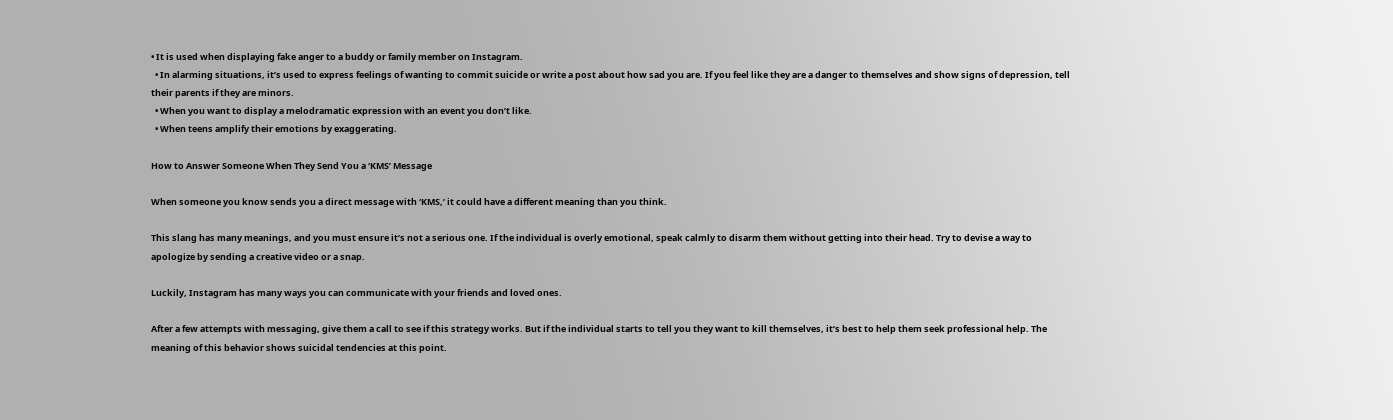• It is used when displaying fake anger to a buddy or family member on Instagram.
  • In alarming situations, it’s used to express feelings of wanting to commit suicide or write a post about how sad you are. If you feel like they are a danger to themselves and show signs of depression, tell their parents if they are minors.
  • When you want to display a melodramatic expression with an event you don’t like.
  • When teens amplify their emotions by exaggerating.

How to Answer Someone When They Send You a ‘KMS’ Message

When someone you know sends you a direct message with ‘KMS,’ it could have a different meaning than you think.

This slang has many meanings, and you must ensure it’s not a serious one. If the individual is overly emotional, speak calmly to disarm them without getting into their head. Try to devise a way to apologize by sending a creative video or a snap.

Luckily, Instagram has many ways you can communicate with your friends and loved ones.

After a few attempts with messaging, give them a call to see if this strategy works. But if the individual starts to tell you they want to kill themselves, it’s best to help them seek professional help. The meaning of this behavior shows suicidal tendencies at this point.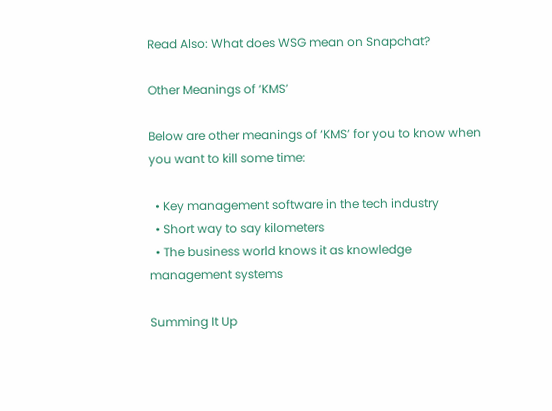Read Also: What does WSG mean on Snapchat?

Other Meanings of ‘KMS’

Below are other meanings of ‘KMS’ for you to know when you want to kill some time:

  • Key management software in the tech industry
  • Short way to say kilometers
  • The business world knows it as knowledge management systems

Summing It Up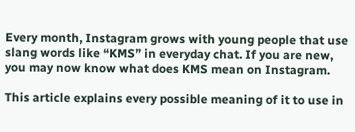Every month, Instagram grows with young people that use slang words like “KMS” in everyday chat. If you are new, you may now know what does KMS mean on Instagram.

This article explains every possible meaning of it to use in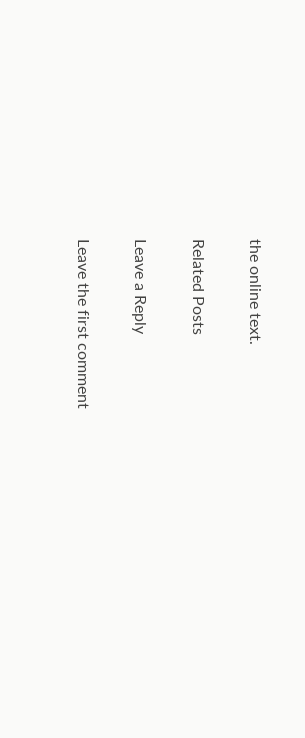the online text.

Related Posts

Leave a Reply

Leave the first comment